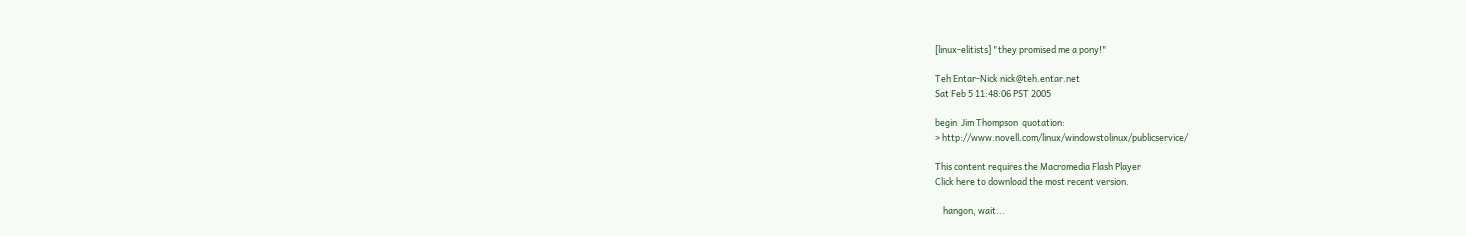[linux-elitists] "they promised me a pony!"

Teh Entar-Nick nick@teh.entar.net
Sat Feb 5 11:48:06 PST 2005

begin  Jim Thompson  quotation:
> http://www.novell.com/linux/windowstolinux/publicservice/

This content requires the Macromedia Flash Player
Click here to download the most recent version.

    hangon, wait...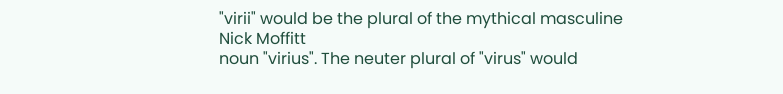"virii" would be the plural of the mythical masculine        Nick Moffitt
noun "virius". The neuter plural of "virus" would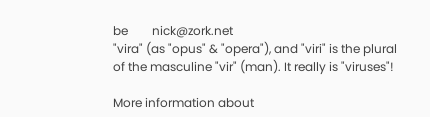be        nick@zork.net
"vira" (as "opus" & "opera"), and "viri" is the plural
of the masculine "vir" (man). It really is "viruses"!

More information about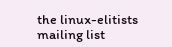the linux-elitists mailing list